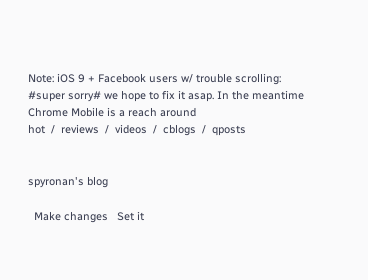Note: iOS 9 + Facebook users w/ trouble scrolling: #super sorry# we hope to fix it asap. In the meantime Chrome Mobile is a reach around
hot  /  reviews  /  videos  /  cblogs  /  qposts


spyronan's blog

  Make changes   Set it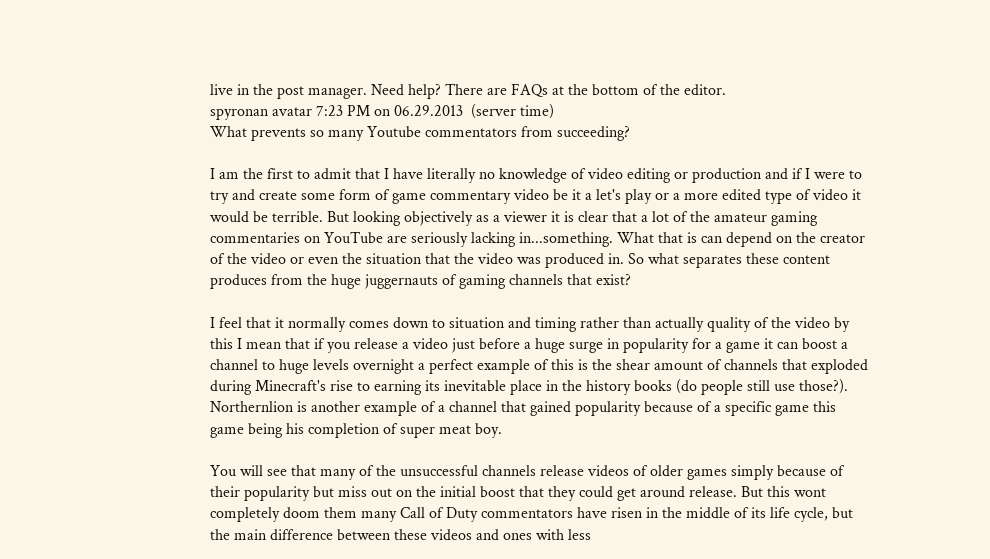live in the post manager. Need help? There are FAQs at the bottom of the editor.
spyronan avatar 7:23 PM on 06.29.2013  (server time)
What prevents so many Youtube commentators from succeeding?

I am the first to admit that I have literally no knowledge of video editing or production and if I were to try and create some form of game commentary video be it a let's play or a more edited type of video it would be terrible. But looking objectively as a viewer it is clear that a lot of the amateur gaming commentaries on YouTube are seriously lacking in...something. What that is can depend on the creator of the video or even the situation that the video was produced in. So what separates these content produces from the huge juggernauts of gaming channels that exist?

I feel that it normally comes down to situation and timing rather than actually quality of the video by this I mean that if you release a video just before a huge surge in popularity for a game it can boost a channel to huge levels overnight a perfect example of this is the shear amount of channels that exploded during Minecraft's rise to earning its inevitable place in the history books (do people still use those?). Northernlion is another example of a channel that gained popularity because of a specific game this game being his completion of super meat boy.

You will see that many of the unsuccessful channels release videos of older games simply because of their popularity but miss out on the initial boost that they could get around release. But this wont completely doom them many Call of Duty commentators have risen in the middle of its life cycle, but the main difference between these videos and ones with less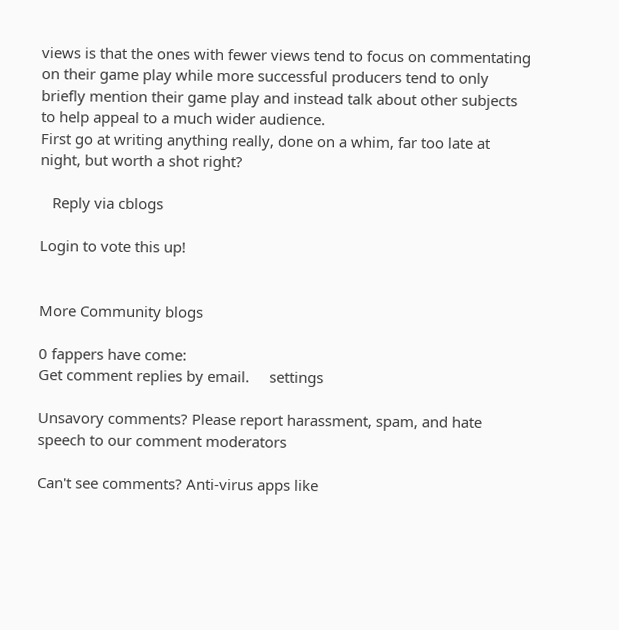views is that the ones with fewer views tend to focus on commentating on their game play while more successful producers tend to only briefly mention their game play and instead talk about other subjects to help appeal to a much wider audience.
First go at writing anything really, done on a whim, far too late at night, but worth a shot right?

   Reply via cblogs

Login to vote this up!


More Community blogs

0 fappers have come:
Get comment replies by email.     settings

Unsavory comments? Please report harassment, spam, and hate speech to our comment moderators

Can't see comments? Anti-virus apps like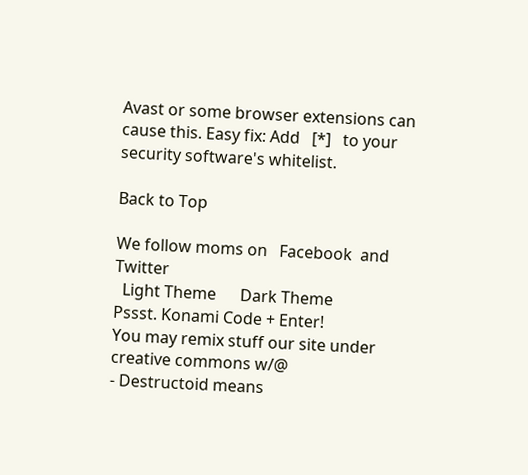Avast or some browser extensions can cause this. Easy fix: Add   [*]   to your security software's whitelist.

Back to Top

We follow moms on   Facebook  and   Twitter
  Light Theme      Dark Theme
Pssst. Konami Code + Enter!
You may remix stuff our site under creative commons w/@
- Destructoid means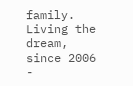family. Living the dream, since 2006 -